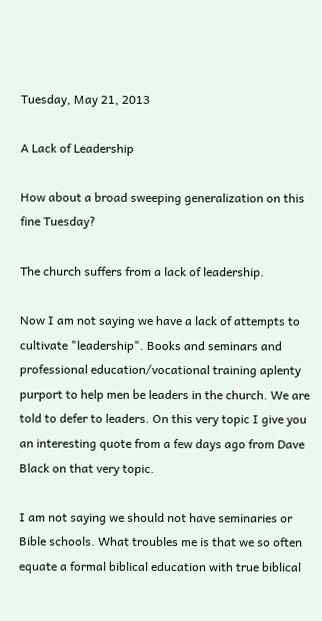Tuesday, May 21, 2013

A Lack of Leadership

How about a broad sweeping generalization on this fine Tuesday?

The church suffers from a lack of leadership.

Now I am not saying we have a lack of attempts to cultivate "leadership". Books and seminars and professional education/vocational training aplenty purport to help men be leaders in the church. We are told to defer to leaders. On this very topic I give you an interesting quote from a few days ago from Dave Black on that very topic.

I am not saying we should not have seminaries or Bible schools. What troubles me is that we so often equate a formal biblical education with true biblical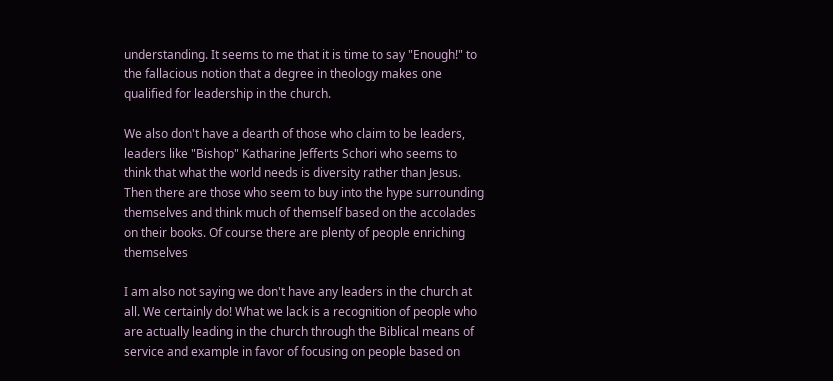understanding. It seems to me that it is time to say "Enough!" to the fallacious notion that a degree in theology makes one qualified for leadership in the church.

We also don't have a dearth of those who claim to be leaders, leaders like "Bishop" Katharine Jefferts Schori who seems to think that what the world needs is diversity rather than Jesus. Then there are those who seem to buy into the hype surrounding themselves and think much of themself based on the accolades on their books. Of course there are plenty of people enriching themselves

I am also not saying we don't have any leaders in the church at all. We certainly do! What we lack is a recognition of people who are actually leading in the church through the Biblical means of service and example in favor of focusing on people based on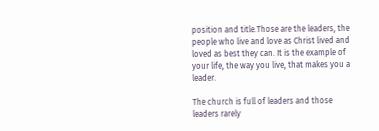position and title.Those are the leaders, the people who live and love as Christ lived and loved as best they can. It is the example of your life, the way you live, that makes you a leader.

The church is full of leaders and those leaders rarely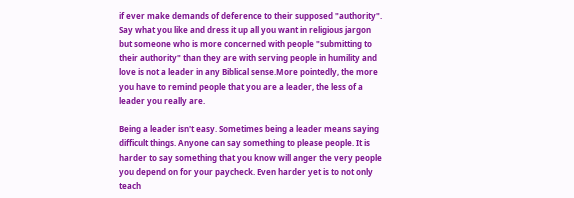if ever make demands of deference to their supposed "authority". Say what you like and dress it up all you want in religious jargon but someone who is more concerned with people "submitting to their authority" than they are with serving people in humility and love is not a leader in any Biblical sense.More pointedly, the more you have to remind people that you are a leader, the less of a leader you really are.

Being a leader isn't easy. Sometimes being a leader means saying difficult things. Anyone can say something to please people. It is harder to say something that you know will anger the very people you depend on for your paycheck. Even harder yet is to not only teach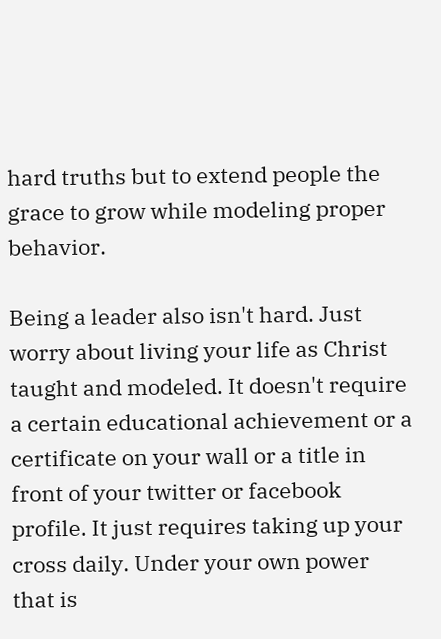hard truths but to extend people the grace to grow while modeling proper behavior.

Being a leader also isn't hard. Just worry about living your life as Christ taught and modeled. It doesn't require a certain educational achievement or a certificate on your wall or a title in front of your twitter or facebook profile. It just requires taking up your cross daily. Under your own power that is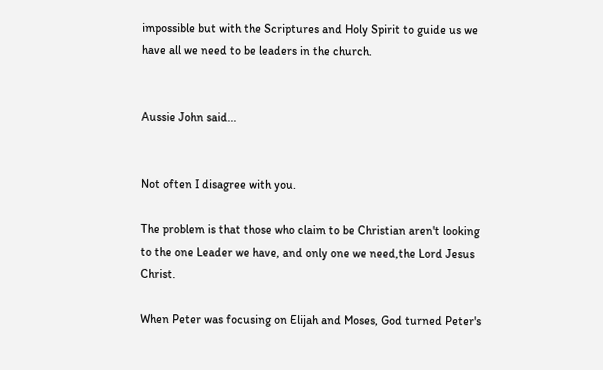impossible but with the Scriptures and Holy Spirit to guide us we have all we need to be leaders in the church.


Aussie John said...


Not often I disagree with you.

The problem is that those who claim to be Christian aren't looking to the one Leader we have, and only one we need,the Lord Jesus Christ.

When Peter was focusing on Elijah and Moses, God turned Peter's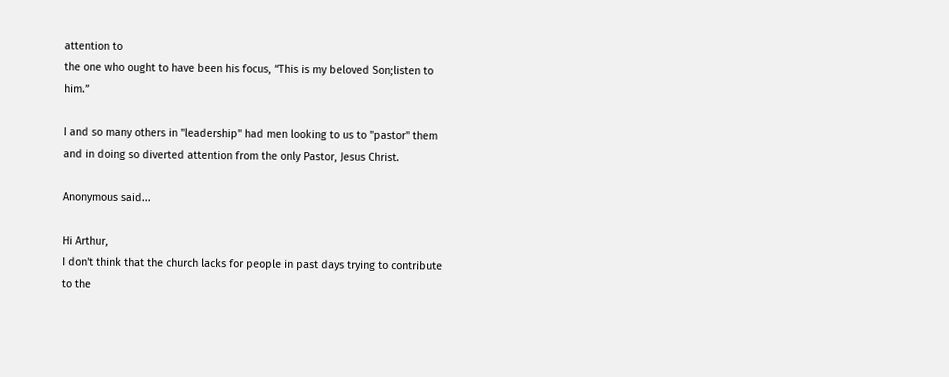attention to
the one who ought to have been his focus, “This is my beloved Son;listen to him.”

I and so many others in "leadership" had men looking to us to "pastor" them and in doing so diverted attention from the only Pastor, Jesus Christ.

Anonymous said...

Hi Arthur,
I don't think that the church lacks for people in past days trying to contribute to the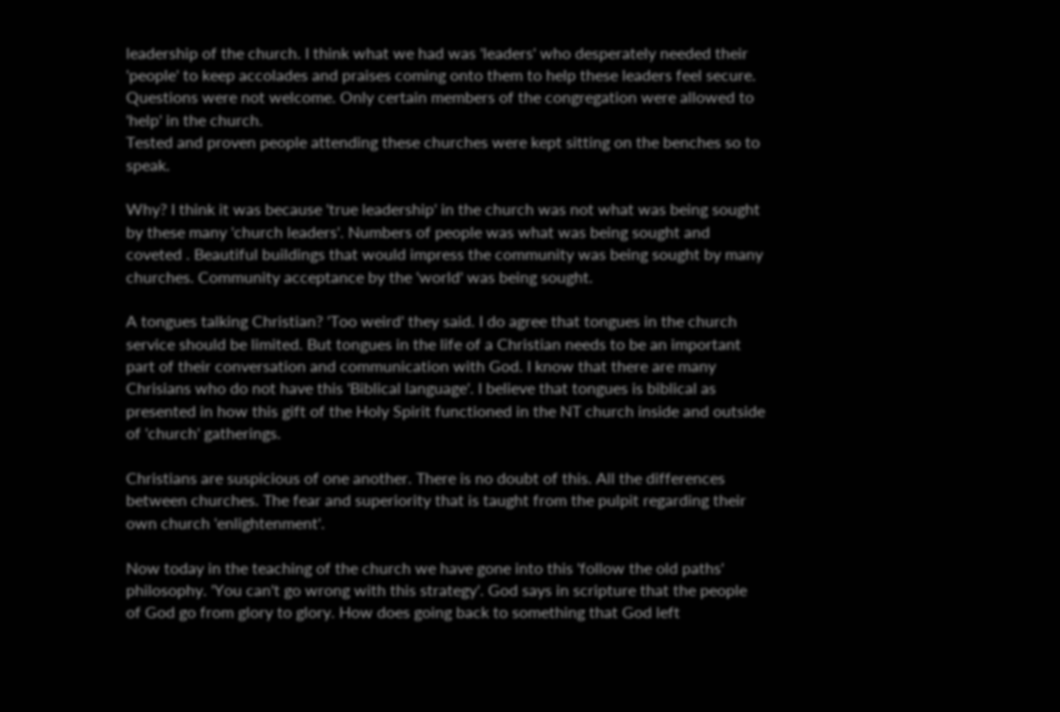leadership of the church. I think what we had was 'leaders' who desperately needed their 'people' to keep accolades and praises coming onto them to help these leaders feel secure. Questions were not welcome. Only certain members of the congregation were allowed to 'help' in the church.
Tested and proven people attending these churches were kept sitting on the benches so to speak.

Why? I think it was because 'true leadership' in the church was not what was being sought by these many 'church leaders'. Numbers of people was what was being sought and coveted . Beautiful buildings that would impress the community was being sought by many churches. Community acceptance by the 'world' was being sought.

A tongues talking Christian? 'Too weird' they said. I do agree that tongues in the church service should be limited. But tongues in the life of a Christian needs to be an important part of their conversation and communication with God. I know that there are many Chrisians who do not have this 'Biblical language'. I believe that tongues is biblical as presented in how this gift of the Holy Spirit functioned in the NT church inside and outside of 'church' gatherings.

Christians are suspicious of one another. There is no doubt of this. All the differences between churches. The fear and superiority that is taught from the pulpit regarding their own church 'enlightenment'.

Now today in the teaching of the church we have gone into this 'follow the old paths' philosophy. 'You can't go wrong with this strategy'. God says in scripture that the people of God go from glory to glory. How does going back to something that God left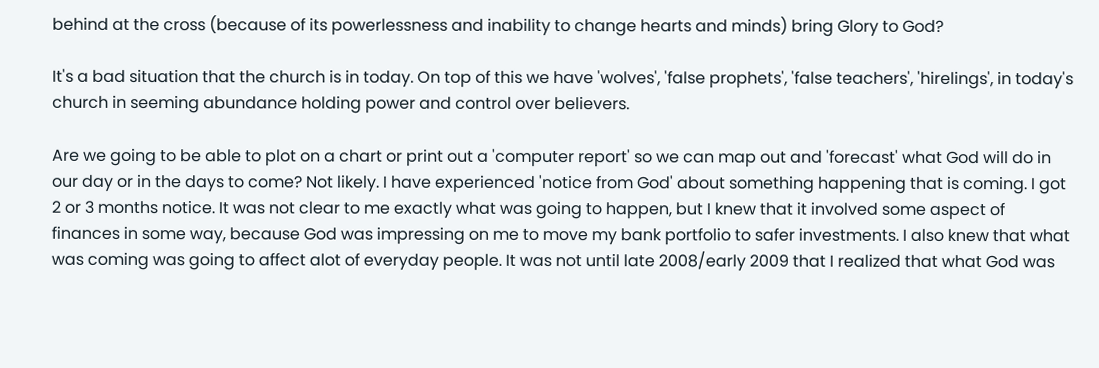behind at the cross (because of its powerlessness and inability to change hearts and minds) bring Glory to God?

It's a bad situation that the church is in today. On top of this we have 'wolves', 'false prophets', 'false teachers', 'hirelings', in today's church in seeming abundance holding power and control over believers.

Are we going to be able to plot on a chart or print out a 'computer report' so we can map out and 'forecast' what God will do in our day or in the days to come? Not likely. I have experienced 'notice from God' about something happening that is coming. I got 2 or 3 months notice. It was not clear to me exactly what was going to happen, but I knew that it involved some aspect of finances in some way, because God was impressing on me to move my bank portfolio to safer investments. I also knew that what was coming was going to affect alot of everyday people. It was not until late 2008/early 2009 that I realized that what God was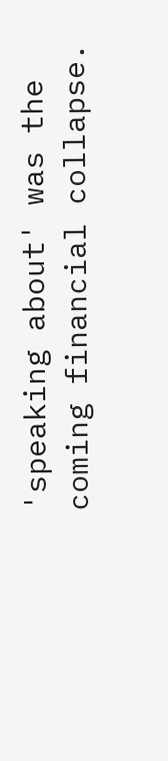'speaking about' was the coming financial collapse.